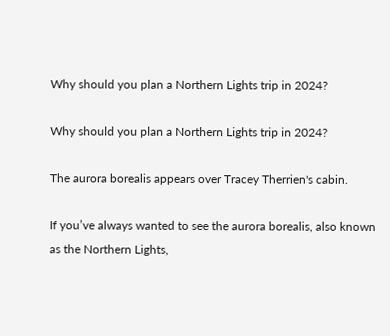Why should you plan a Northern Lights trip in 2024?

Why should you plan a Northern Lights trip in 2024?

The aurora borealis appears over Tracey Therrien's cabin.

If you’ve always wanted to see the aurora borealis, also known as the Northern Lights,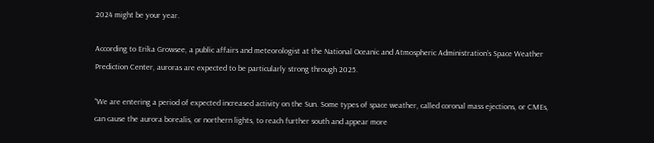2024 might be your year.

According to Erika Growsee, a public affairs and meteorologist at the National Oceanic and Atmospheric Administration’s Space Weather Prediction Center, auroras are expected to be particularly strong through 2025.

“We are entering a period of expected increased activity on the Sun. Some types of space weather, called coronal mass ejections, or CMEs, can cause the aurora borealis, or northern lights, to reach further south and appear more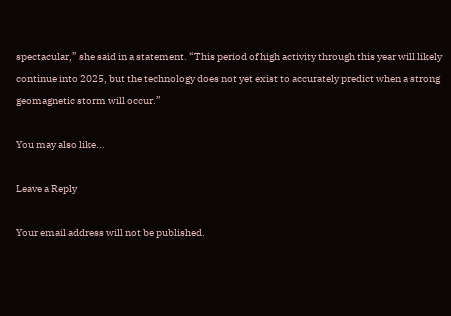spectacular,” she said in a statement. “This period of high activity through this year will likely continue into 2025, but the technology does not yet exist to accurately predict when a strong geomagnetic storm will occur.”

You may also like...

Leave a Reply

Your email address will not be published.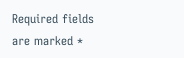Required fields are marked *